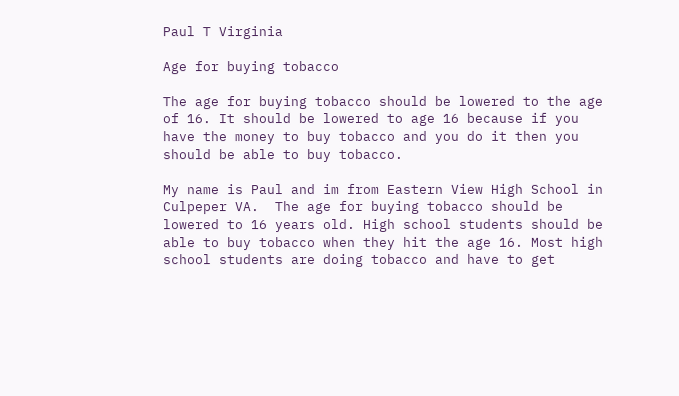Paul T Virginia

Age for buying tobacco

The age for buying tobacco should be lowered to the age of 16. It should be lowered to age 16 because if you have the money to buy tobacco and you do it then you should be able to buy tobacco.

My name is Paul and im from Eastern View High School in Culpeper VA.  The age for buying tobacco should be lowered to 16 years old. High school students should be able to buy tobacco when they hit the age 16. Most high school students are doing tobacco and have to get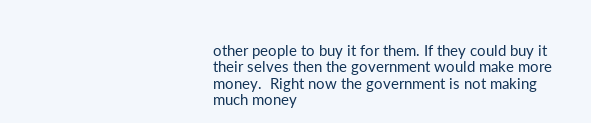other people to buy it for them. If they could buy it their selves then the government would make more money.  Right now the government is not making much money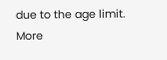due to the age limit. More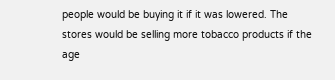people would be buying it if it was lowered. The stores would be selling more tobacco products if the age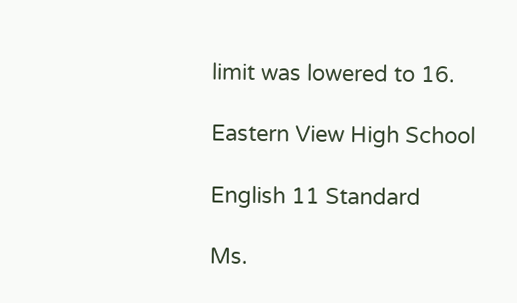limit was lowered to 16.

Eastern View High School

English 11 Standard

Ms.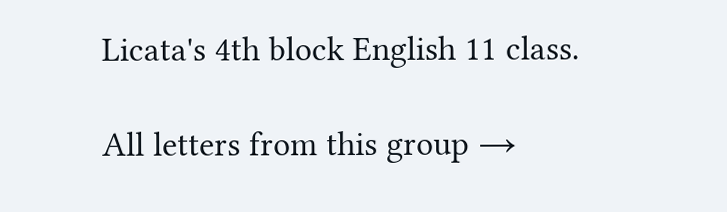Licata's 4th block English 11 class.

All letters from this group →